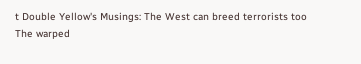t Double Yellow's Musings: The West can breed terrorists too
The warped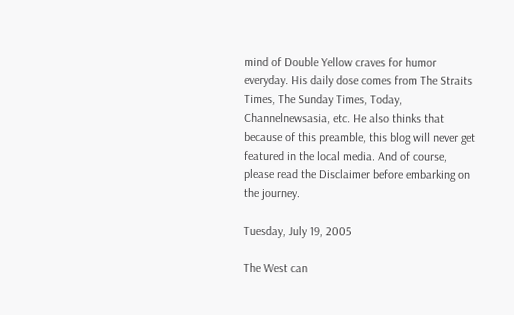mind of Double Yellow craves for humor everyday. His daily dose comes from The Straits Times, The Sunday Times, Today, Channelnewsasia, etc. He also thinks that because of this preamble, this blog will never get featured in the local media. And of course, please read the Disclaimer before embarking on the journey.

Tuesday, July 19, 2005

The West can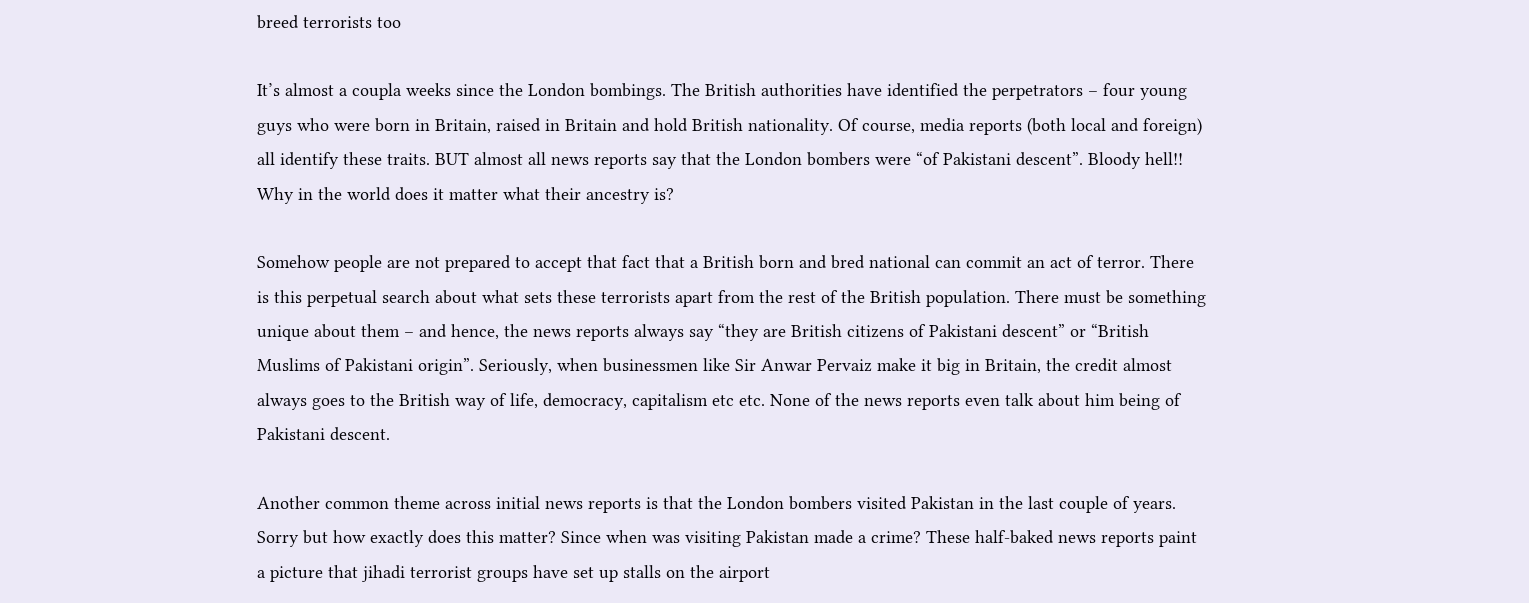breed terrorists too

It’s almost a coupla weeks since the London bombings. The British authorities have identified the perpetrators – four young guys who were born in Britain, raised in Britain and hold British nationality. Of course, media reports (both local and foreign) all identify these traits. BUT almost all news reports say that the London bombers were “of Pakistani descent”. Bloody hell!! Why in the world does it matter what their ancestry is?

Somehow people are not prepared to accept that fact that a British born and bred national can commit an act of terror. There is this perpetual search about what sets these terrorists apart from the rest of the British population. There must be something unique about them – and hence, the news reports always say “they are British citizens of Pakistani descent” or “British Muslims of Pakistani origin”. Seriously, when businessmen like Sir Anwar Pervaiz make it big in Britain, the credit almost always goes to the British way of life, democracy, capitalism etc etc. None of the news reports even talk about him being of Pakistani descent.

Another common theme across initial news reports is that the London bombers visited Pakistan in the last couple of years. Sorry but how exactly does this matter? Since when was visiting Pakistan made a crime? These half-baked news reports paint a picture that jihadi terrorist groups have set up stalls on the airport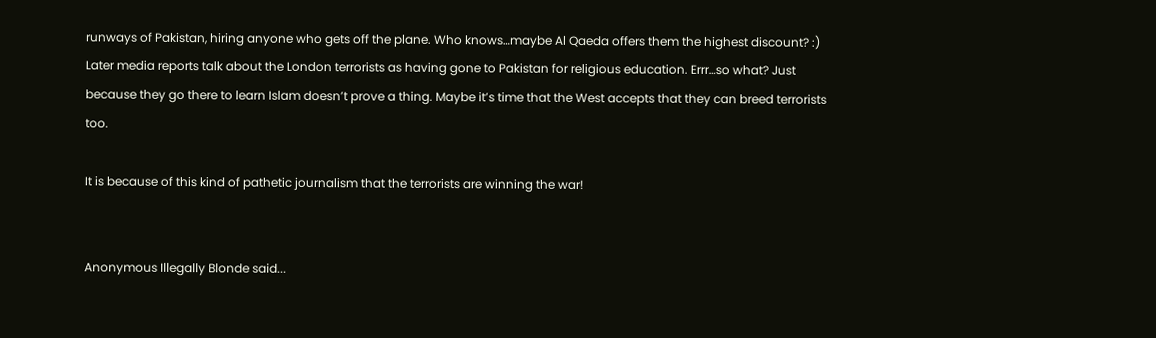runways of Pakistan, hiring anyone who gets off the plane. Who knows…maybe Al Qaeda offers them the highest discount? :) Later media reports talk about the London terrorists as having gone to Pakistan for religious education. Errr…so what? Just because they go there to learn Islam doesn’t prove a thing. Maybe it’s time that the West accepts that they can breed terrorists too.

It is because of this kind of pathetic journalism that the terrorists are winning the war!


Anonymous Illegally Blonde said...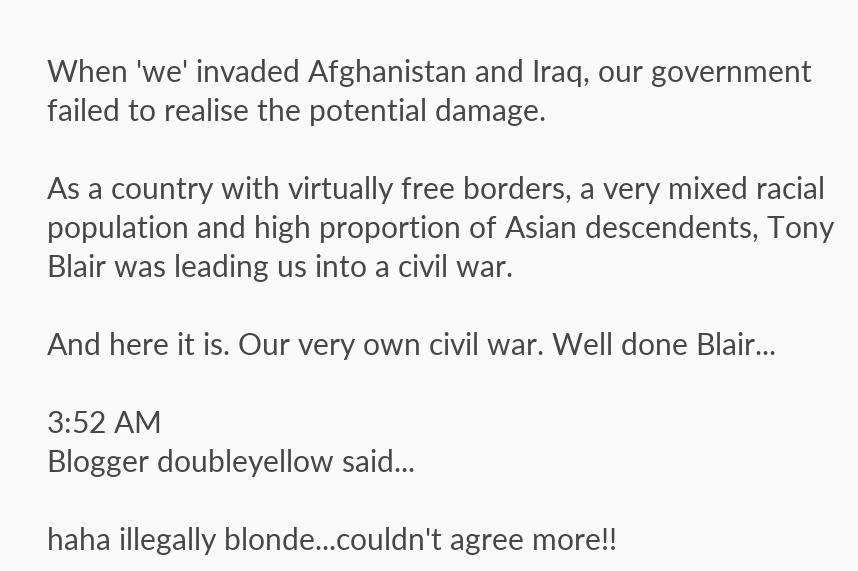When 'we' invaded Afghanistan and Iraq, our government failed to realise the potential damage.

As a country with virtually free borders, a very mixed racial population and high proportion of Asian descendents, Tony Blair was leading us into a civil war.

And here it is. Our very own civil war. Well done Blair...

3:52 AM
Blogger doubleyellow said...

haha illegally blonde...couldn't agree more!!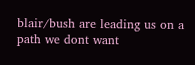blair/bush are leading us on a path we dont want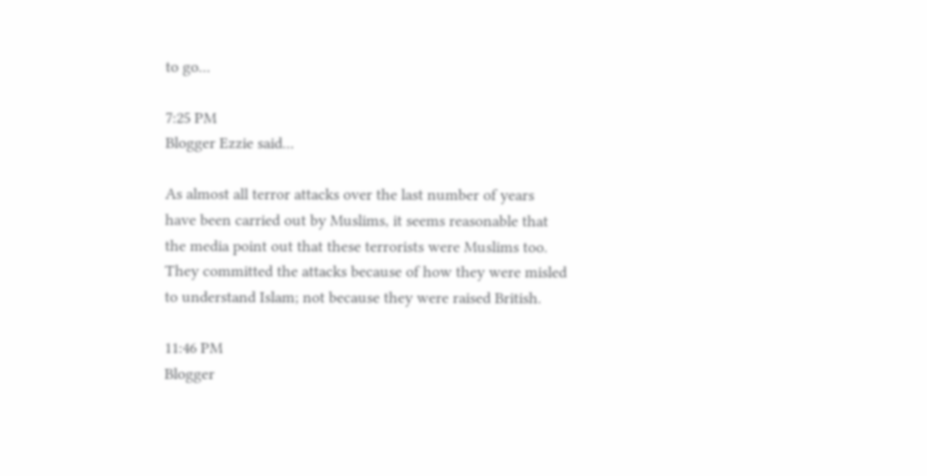to go...

7:25 PM
Blogger Ezzie said...

As almost all terror attacks over the last number of years have been carried out by Muslims, it seems reasonable that the media point out that these terrorists were Muslims too. They committed the attacks because of how they were misled to understand Islam; not because they were raised British.

11:46 PM
Blogger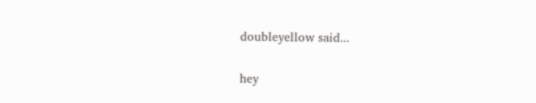doubleyellow said...

hey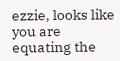ezzie, looks like you are equating the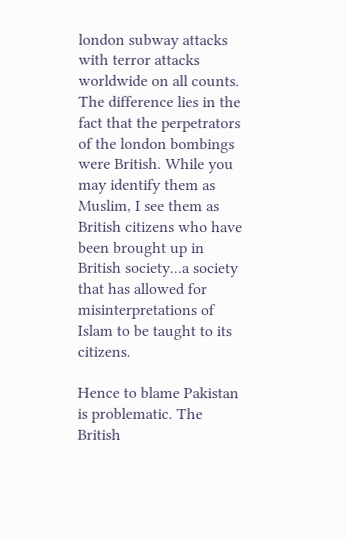london subway attacks with terror attacks worldwide on all counts. The difference lies in the fact that the perpetrators of the london bombings were British. While you may identify them as Muslim, I see them as British citizens who have been brought up in British society...a society that has allowed for misinterpretations of Islam to be taught to its citizens.

Hence to blame Pakistan is problematic. The British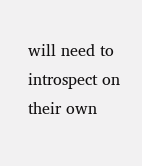will need to introspect on their own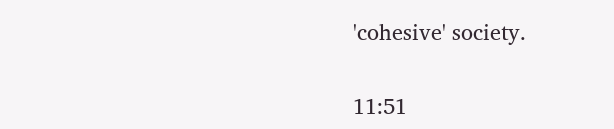'cohesive' society.

11:51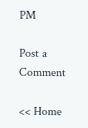PM

Post a Comment

<< Home